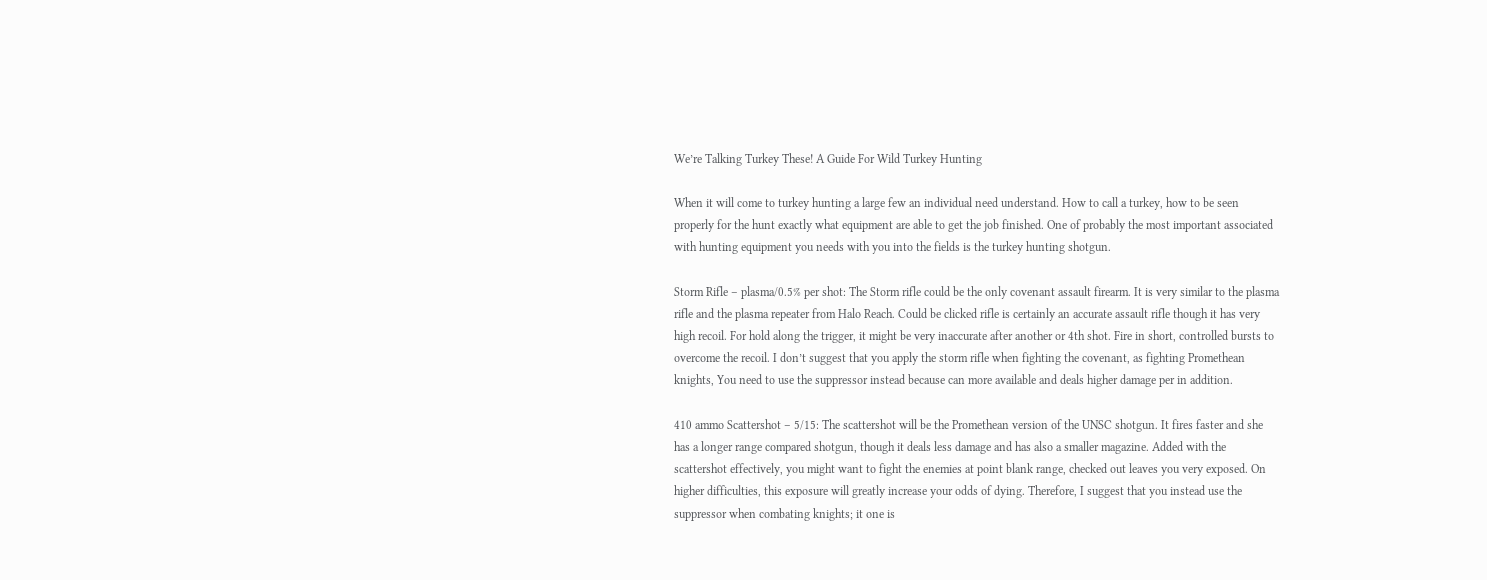We’re Talking Turkey These! A Guide For Wild Turkey Hunting

When it will come to turkey hunting a large few an individual need understand. How to call a turkey, how to be seen properly for the hunt exactly what equipment are able to get the job finished. One of probably the most important associated with hunting equipment you needs with you into the fields is the turkey hunting shotgun.

Storm Rifle – plasma/0.5% per shot: The Storm rifle could be the only covenant assault firearm. It is very similar to the plasma rifle and the plasma repeater from Halo Reach. Could be clicked rifle is certainly an accurate assault rifle though it has very high recoil. For hold along the trigger, it might be very inaccurate after another or 4th shot. Fire in short, controlled bursts to overcome the recoil. I don’t suggest that you apply the storm rifle when fighting the covenant, as fighting Promethean knights, You need to use the suppressor instead because can more available and deals higher damage per in addition.

410 ammo Scattershot – 5/15: The scattershot will be the Promethean version of the UNSC shotgun. It fires faster and she has a longer range compared shotgun, though it deals less damage and has also a smaller magazine. Added with the scattershot effectively, you might want to fight the enemies at point blank range, checked out leaves you very exposed. On higher difficulties, this exposure will greatly increase your odds of dying. Therefore, I suggest that you instead use the suppressor when combating knights; it one is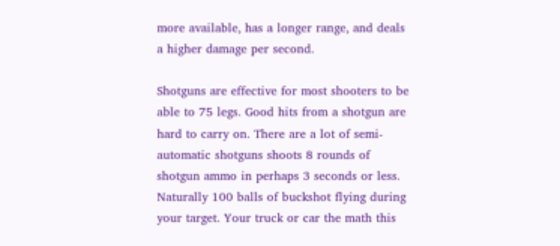more available, has a longer range, and deals a higher damage per second.

Shotguns are effective for most shooters to be able to 75 legs. Good hits from a shotgun are hard to carry on. There are a lot of semi-automatic shotguns shoots 8 rounds of shotgun ammo in perhaps 3 seconds or less. Naturally 100 balls of buckshot flying during your target. Your truck or car the math this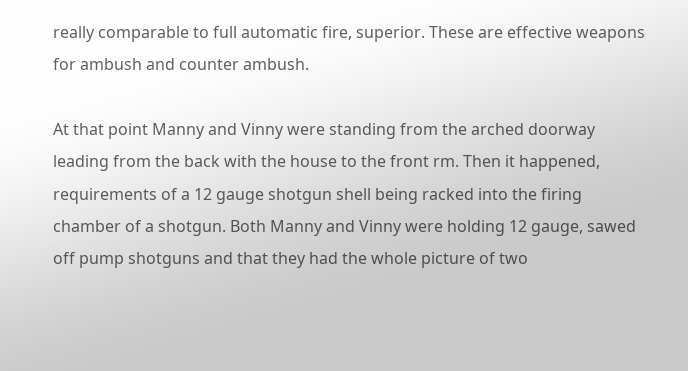really comparable to full automatic fire, superior. These are effective weapons for ambush and counter ambush.

At that point Manny and Vinny were standing from the arched doorway leading from the back with the house to the front rm. Then it happened, requirements of a 12 gauge shotgun shell being racked into the firing chamber of a shotgun. Both Manny and Vinny were holding 12 gauge, sawed off pump shotguns and that they had the whole picture of two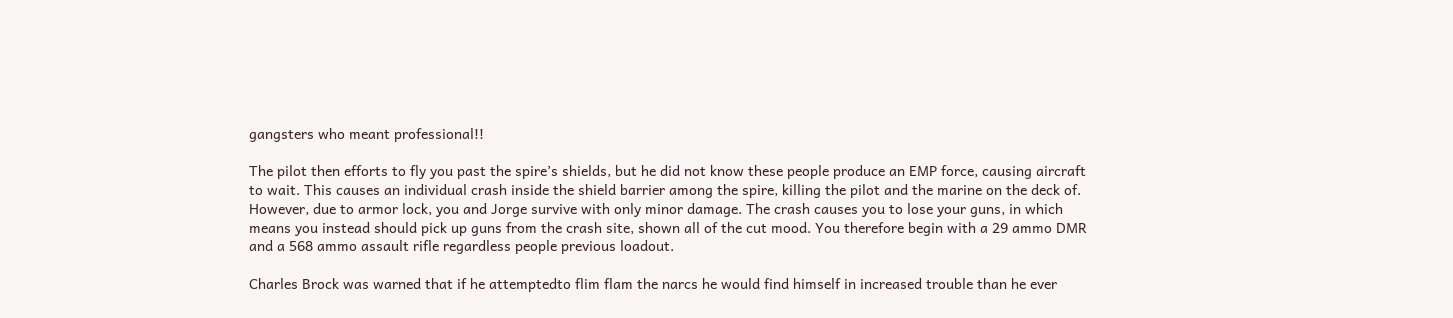gangsters who meant professional!!

The pilot then efforts to fly you past the spire’s shields, but he did not know these people produce an EMP force, causing aircraft to wait. This causes an individual crash inside the shield barrier among the spire, killing the pilot and the marine on the deck of. However, due to armor lock, you and Jorge survive with only minor damage. The crash causes you to lose your guns, in which means you instead should pick up guns from the crash site, shown all of the cut mood. You therefore begin with a 29 ammo DMR and a 568 ammo assault rifle regardless people previous loadout.

Charles Brock was warned that if he attemptedto flim flam the narcs he would find himself in increased trouble than he ever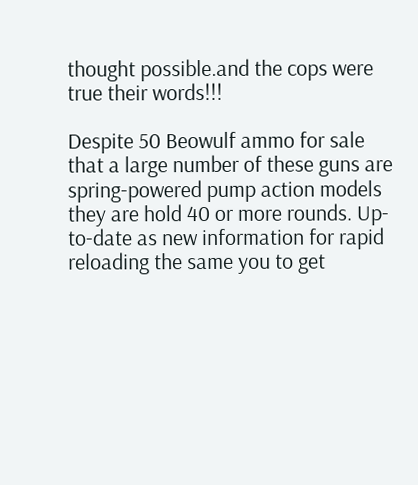thought possible.and the cops were true their words!!!

Despite 50 Beowulf ammo for sale that a large number of these guns are spring-powered pump action models they are hold 40 or more rounds. Up-to-date as new information for rapid reloading the same you to get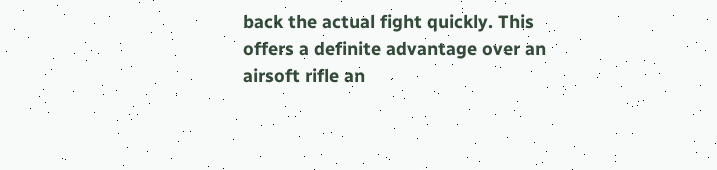back the actual fight quickly. This offers a definite advantage over an airsoft rifle an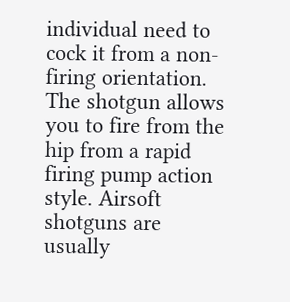individual need to cock it from a non-firing orientation. The shotgun allows you to fire from the hip from a rapid firing pump action style. Airsoft shotguns are usually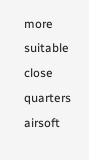more suitable close quarters airsoft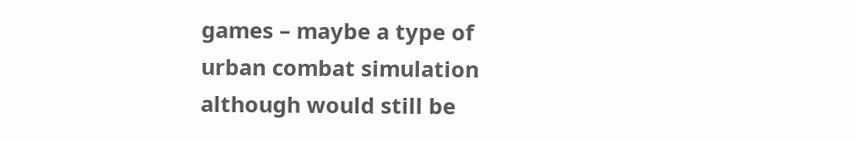games – maybe a type of urban combat simulation although would still be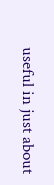useful in just about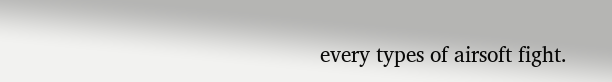every types of airsoft fight.